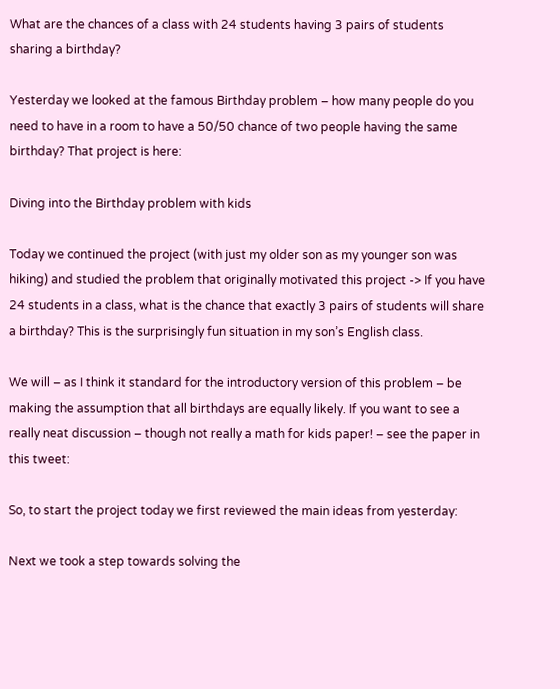What are the chances of a class with 24 students having 3 pairs of students sharing a birthday?

Yesterday we looked at the famous Birthday problem – how many people do you need to have in a room to have a 50/50 chance of two people having the same birthday? That project is here:

Diving into the Birthday problem with kids

Today we continued the project (with just my older son as my younger son was hiking) and studied the problem that originally motivated this project -> If you have 24 students in a class, what is the chance that exactly 3 pairs of students will share a birthday? This is the surprisingly fun situation in my son’s English class.

We will – as I think it standard for the introductory version of this problem – be making the assumption that all birthdays are equally likely. If you want to see a really neat discussion – though not really a math for kids paper! – see the paper in this tweet:

So, to start the project today we first reviewed the main ideas from yesterday:

Next we took a step towards solving the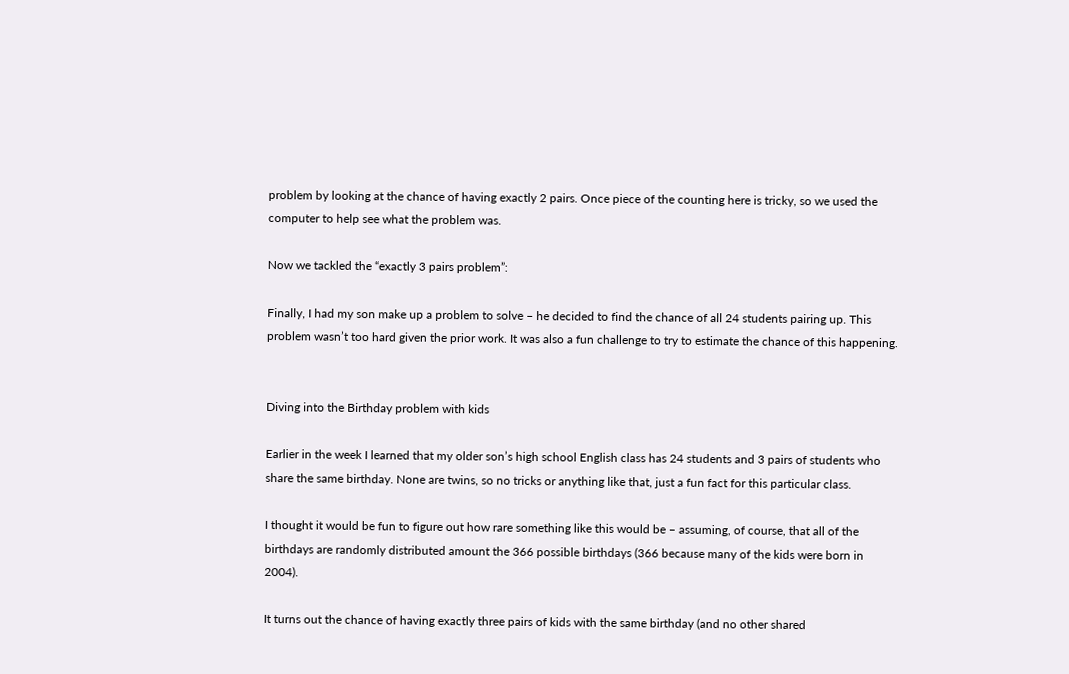problem by looking at the chance of having exactly 2 pairs. Once piece of the counting here is tricky, so we used the computer to help see what the problem was.

Now we tackled the “exactly 3 pairs problem”:

Finally, I had my son make up a problem to solve – he decided to find the chance of all 24 students pairing up. This problem wasn’t too hard given the prior work. It was also a fun challenge to try to estimate the chance of this happening.


Diving into the Birthday problem with kids

Earlier in the week I learned that my older son’s high school English class has 24 students and 3 pairs of students who share the same birthday. None are twins, so no tricks or anything like that, just a fun fact for this particular class.

I thought it would be fun to figure out how rare something like this would be – assuming, of course, that all of the birthdays are randomly distributed amount the 366 possible birthdays (366 because many of the kids were born in 2004).

It turns out the chance of having exactly three pairs of kids with the same birthday (and no other shared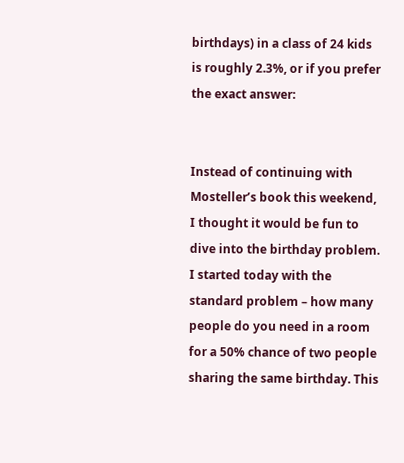birthdays) in a class of 24 kids is roughly 2.3%, or if you prefer the exact answer:


Instead of continuing with Mosteller’s book this weekend, I thought it would be fun to dive into the birthday problem. I started today with the standard problem – how many people do you need in a room for a 50% chance of two people sharing the same birthday. This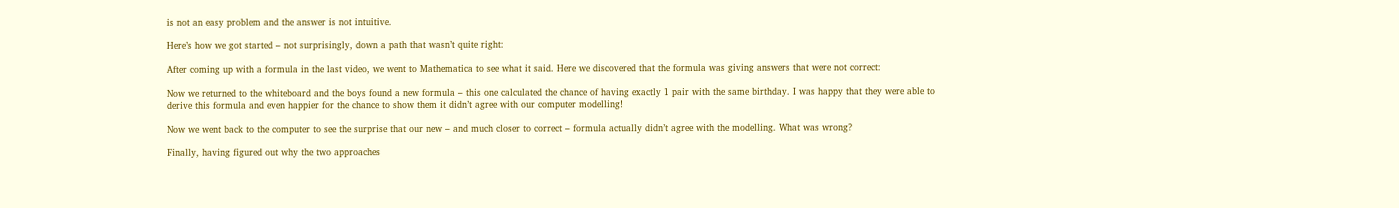is not an easy problem and the answer is not intuitive.

Here’s how we got started – not surprisingly, down a path that wasn’t quite right:

After coming up with a formula in the last video, we went to Mathematica to see what it said. Here we discovered that the formula was giving answers that were not correct:

Now we returned to the whiteboard and the boys found a new formula – this one calculated the chance of having exactly 1 pair with the same birthday. I was happy that they were able to derive this formula and even happier for the chance to show them it didn’t agree with our computer modelling!

Now we went back to the computer to see the surprise that our new – and much closer to correct – formula actually didn’t agree with the modelling. What was wrong?

Finally, having figured out why the two approaches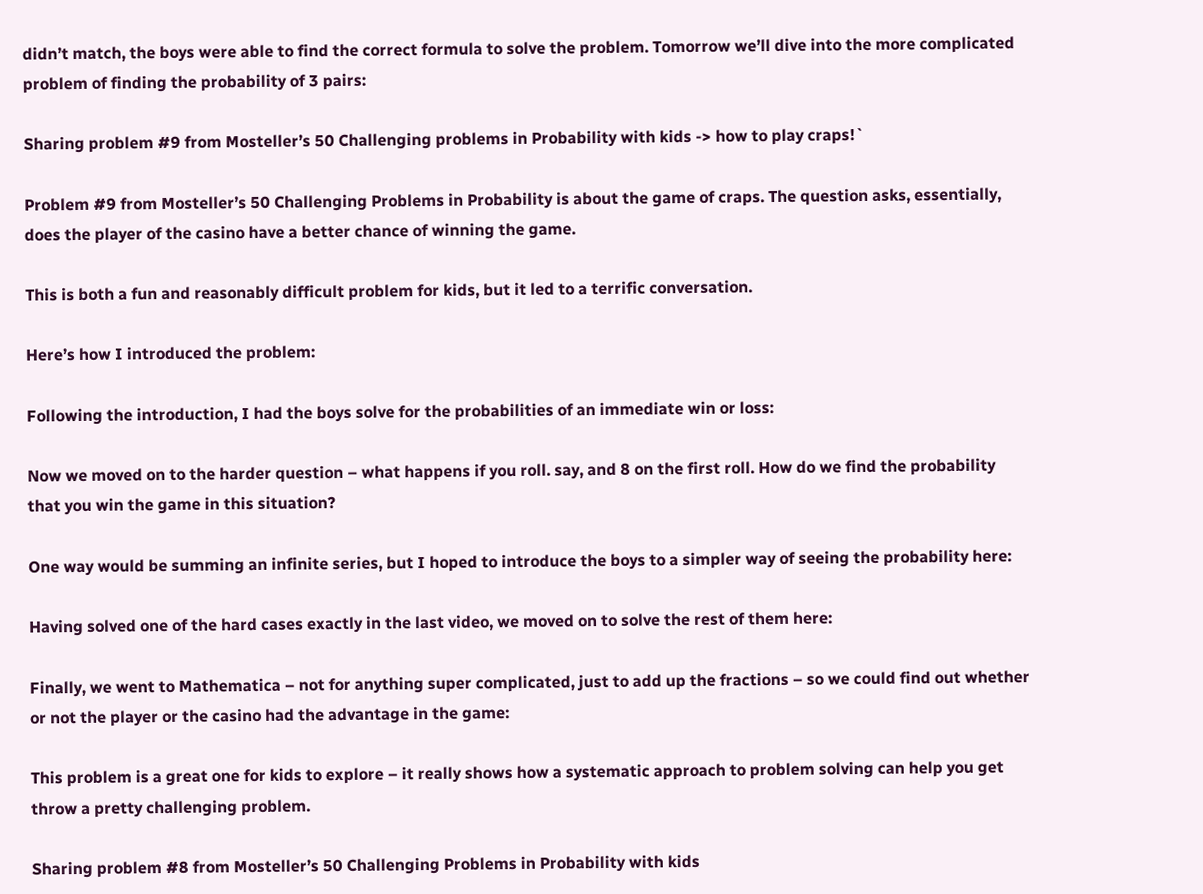didn’t match, the boys were able to find the correct formula to solve the problem. Tomorrow we’ll dive into the more complicated problem of finding the probability of 3 pairs:

Sharing problem #9 from Mosteller’s 50 Challenging problems in Probability with kids -> how to play craps!`

Problem #9 from Mosteller’s 50 Challenging Problems in Probability is about the game of craps. The question asks, essentially, does the player of the casino have a better chance of winning the game.

This is both a fun and reasonably difficult problem for kids, but it led to a terrific conversation.

Here’s how I introduced the problem:

Following the introduction, I had the boys solve for the probabilities of an immediate win or loss:

Now we moved on to the harder question – what happens if you roll. say, and 8 on the first roll. How do we find the probability that you win the game in this situation?

One way would be summing an infinite series, but I hoped to introduce the boys to a simpler way of seeing the probability here:

Having solved one of the hard cases exactly in the last video, we moved on to solve the rest of them here:

Finally, we went to Mathematica – not for anything super complicated, just to add up the fractions – so we could find out whether or not the player or the casino had the advantage in the game:

This problem is a great one for kids to explore – it really shows how a systematic approach to problem solving can help you get throw a pretty challenging problem.

Sharing problem #8 from Mosteller’s 50 Challenging Problems in Probability with kids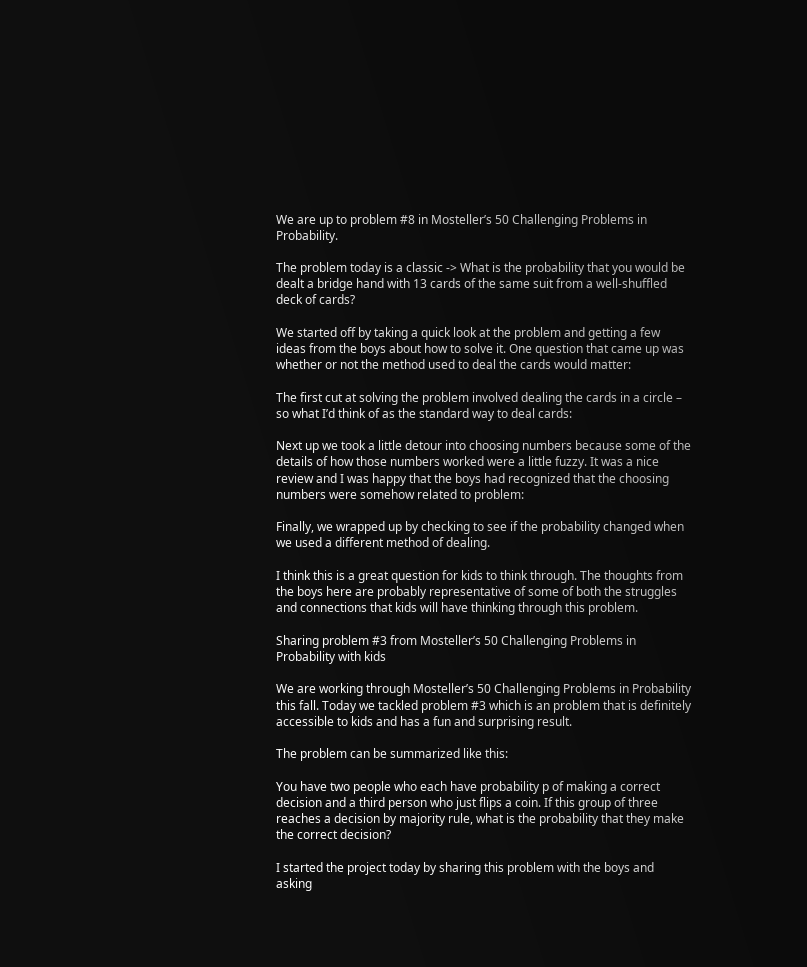We are up to problem #8 in Mosteller’s 50 Challenging Problems in Probability.

The problem today is a classic -> What is the probability that you would be dealt a bridge hand with 13 cards of the same suit from a well-shuffled deck of cards?

We started off by taking a quick look at the problem and getting a few ideas from the boys about how to solve it. One question that came up was whether or not the method used to deal the cards would matter:

The first cut at solving the problem involved dealing the cards in a circle – so what I’d think of as the standard way to deal cards:

Next up we took a little detour into choosing numbers because some of the details of how those numbers worked were a little fuzzy. It was a nice review and I was happy that the boys had recognized that the choosing numbers were somehow related to problem:

Finally, we wrapped up by checking to see if the probability changed when we used a different method of dealing.

I think this is a great question for kids to think through. The thoughts from the boys here are probably representative of some of both the struggles and connections that kids will have thinking through this problem.

Sharing problem #3 from Mosteller’s 50 Challenging Problems in Probability with kids

We are working through Mosteller’s 50 Challenging Problems in Probability this fall. Today we tackled problem #3 which is an problem that is definitely accessible to kids and has a fun and surprising result.

The problem can be summarized like this:

You have two people who each have probability p of making a correct decision and a third person who just flips a coin. If this group of three reaches a decision by majority rule, what is the probability that they make the correct decision?

I started the project today by sharing this problem with the boys and asking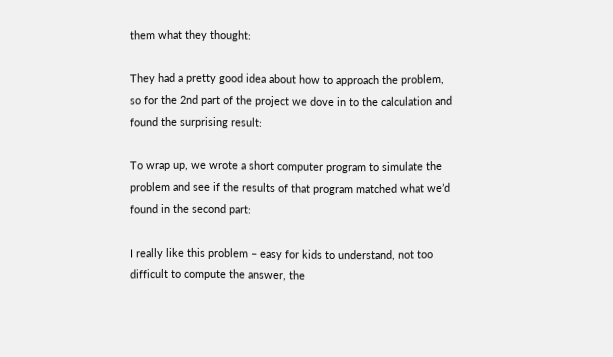them what they thought:

They had a pretty good idea about how to approach the problem, so for the 2nd part of the project we dove in to the calculation and found the surprising result:

To wrap up, we wrote a short computer program to simulate the problem and see if the results of that program matched what we’d found in the second part:

I really like this problem – easy for kids to understand, not too difficult to compute the answer, the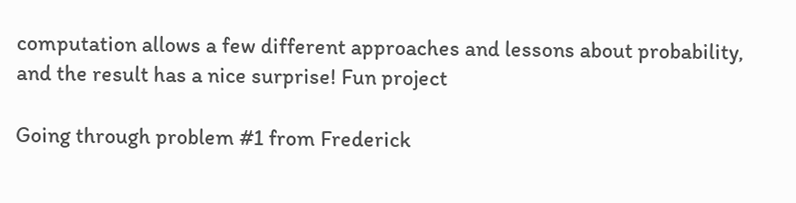computation allows a few different approaches and lessons about probability, and the result has a nice surprise! Fun project

Going through problem #1 from Frederick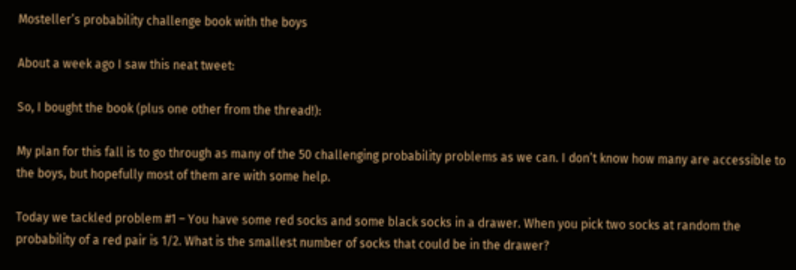Mosteller’s probability challenge book with the boys

About a week ago I saw this neat tweet:

So, I bought the book (plus one other from the thread!):

My plan for this fall is to go through as many of the 50 challenging probability problems as we can. I don’t know how many are accessible to the boys, but hopefully most of them are with some help.

Today we tackled problem #1 – You have some red socks and some black socks in a drawer. When you pick two socks at random the probability of a red pair is 1/2. What is the smallest number of socks that could be in the drawer?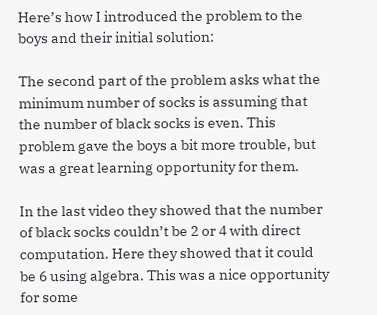Here’s how I introduced the problem to the boys and their initial solution:

The second part of the problem asks what the minimum number of socks is assuming that the number of black socks is even. This problem gave the boys a bit more trouble, but was a great learning opportunity for them.

In the last video they showed that the number of black socks couldn’t be 2 or 4 with direct computation. Here they showed that it could be 6 using algebra. This was a nice opportunity for some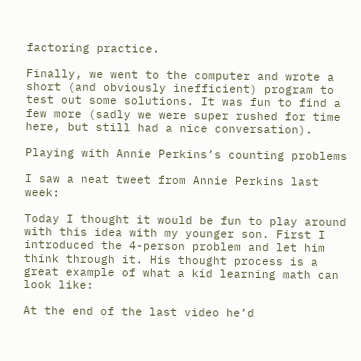factoring practice.

Finally, we went to the computer and wrote a short (and obviously inefficient) program to test out some solutions. It was fun to find a few more (sadly we were super rushed for time here, but still had a nice conversation).

Playing with Annie Perkins’s counting problems

I saw a neat tweet from Annie Perkins last week:

Today I thought it would be fun to play around with this idea with my younger son. First I introduced the 4-person problem and let him think through it. His thought process is a great example of what a kid learning math can look like:

At the end of the last video he’d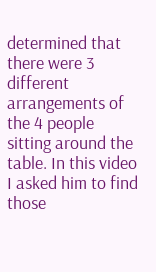determined that there were 3 different arrangements of the 4 people sitting around the table. In this video I asked him to find those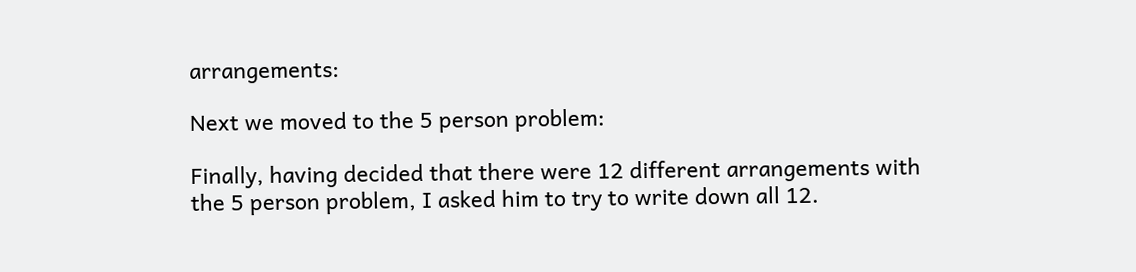arrangements:

Next we moved to the 5 person problem:

Finally, having decided that there were 12 different arrangements with the 5 person problem, I asked him to try to write down all 12.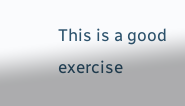This is a good exercise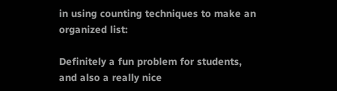in using counting techniques to make an organized list:

Definitely a fun problem for students, and also a really nice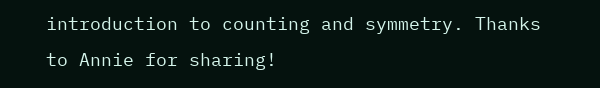introduction to counting and symmetry. Thanks to Annie for sharing!